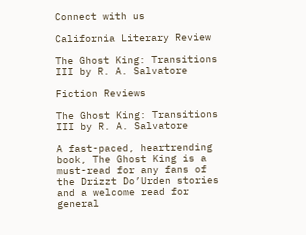Connect with us

California Literary Review

The Ghost King: Transitions III by R. A. Salvatore

Fiction Reviews

The Ghost King: Transitions III by R. A. Salvatore

A fast-paced, heartrending book, The Ghost King is a must-read for any fans of the Drizzt Do’Urden stories and a welcome read for general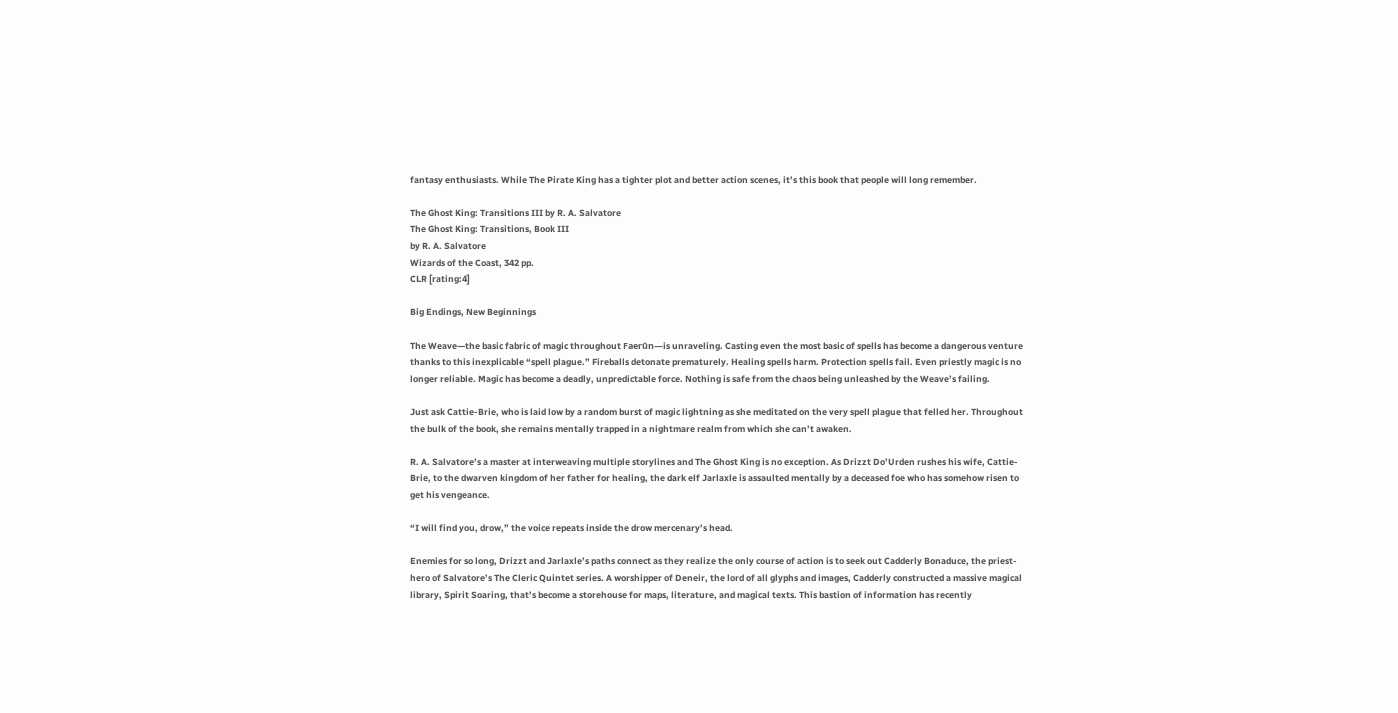fantasy enthusiasts. While The Pirate King has a tighter plot and better action scenes, it’s this book that people will long remember.

The Ghost King: Transitions III by R. A. Salvatore
The Ghost King: Transitions, Book III
by R. A. Salvatore
Wizards of the Coast, 342 pp.
CLR [rating:4]

Big Endings, New Beginnings

The Weave—the basic fabric of magic throughout Faerûn—is unraveling. Casting even the most basic of spells has become a dangerous venture thanks to this inexplicable “spell plague.” Fireballs detonate prematurely. Healing spells harm. Protection spells fail. Even priestly magic is no longer reliable. Magic has become a deadly, unpredictable force. Nothing is safe from the chaos being unleashed by the Weave’s failing.

Just ask Cattie-Brie, who is laid low by a random burst of magic lightning as she meditated on the very spell plague that felled her. Throughout the bulk of the book, she remains mentally trapped in a nightmare realm from which she can’t awaken.

R. A. Salvatore’s a master at interweaving multiple storylines and The Ghost King is no exception. As Drizzt Do’Urden rushes his wife, Cattie-Brie, to the dwarven kingdom of her father for healing, the dark elf Jarlaxle is assaulted mentally by a deceased foe who has somehow risen to get his vengeance.

“I will find you, drow,” the voice repeats inside the drow mercenary’s head.

Enemies for so long, Drizzt and Jarlaxle’s paths connect as they realize the only course of action is to seek out Cadderly Bonaduce, the priest-hero of Salvatore’s The Cleric Quintet series. A worshipper of Deneir, the lord of all glyphs and images, Cadderly constructed a massive magical library, Spirit Soaring, that’s become a storehouse for maps, literature, and magical texts. This bastion of information has recently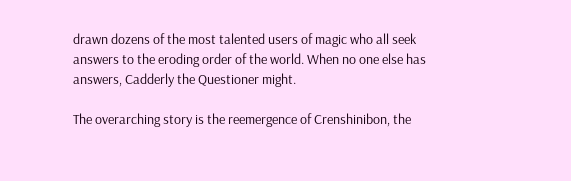drawn dozens of the most talented users of magic who all seek answers to the eroding order of the world. When no one else has answers, Cadderly the Questioner might.

The overarching story is the reemergence of Crenshinibon, the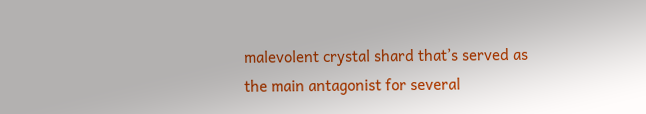malevolent crystal shard that’s served as the main antagonist for several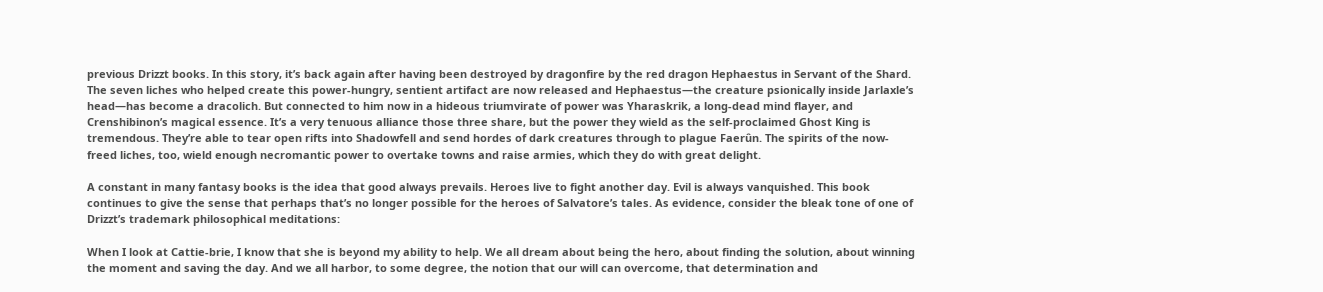previous Drizzt books. In this story, it’s back again after having been destroyed by dragonfire by the red dragon Hephaestus in Servant of the Shard. The seven liches who helped create this power-hungry, sentient artifact are now released and Hephaestus—the creature psionically inside Jarlaxle’s head—has become a dracolich. But connected to him now in a hideous triumvirate of power was Yharaskrik, a long-dead mind flayer, and Crenshibinon’s magical essence. It’s a very tenuous alliance those three share, but the power they wield as the self-proclaimed Ghost King is tremendous. They’re able to tear open rifts into Shadowfell and send hordes of dark creatures through to plague Faerûn. The spirits of the now-freed liches, too, wield enough necromantic power to overtake towns and raise armies, which they do with great delight.

A constant in many fantasy books is the idea that good always prevails. Heroes live to fight another day. Evil is always vanquished. This book continues to give the sense that perhaps that’s no longer possible for the heroes of Salvatore’s tales. As evidence, consider the bleak tone of one of Drizzt’s trademark philosophical meditations:

When I look at Cattie-brie, I know that she is beyond my ability to help. We all dream about being the hero, about finding the solution, about winning the moment and saving the day. And we all harbor, to some degree, the notion that our will can overcome, that determination and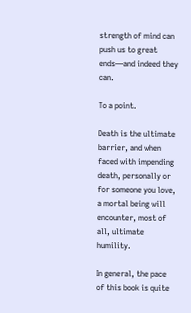strength of mind can push us to great ends—and indeed they can.

To a point.

Death is the ultimate barrier, and when faced with impending death, personally or for someone you love, a mortal being will encounter, most of all, ultimate humility.

In general, the pace of this book is quite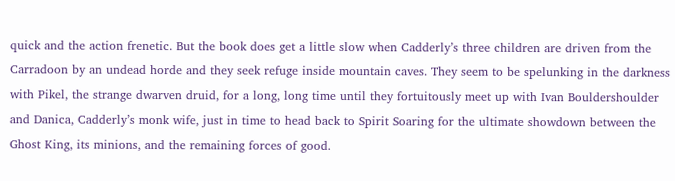quick and the action frenetic. But the book does get a little slow when Cadderly’s three children are driven from the Carradoon by an undead horde and they seek refuge inside mountain caves. They seem to be spelunking in the darkness with Pikel, the strange dwarven druid, for a long, long time until they fortuitously meet up with Ivan Bouldershoulder and Danica, Cadderly’s monk wife, just in time to head back to Spirit Soaring for the ultimate showdown between the Ghost King, its minions, and the remaining forces of good.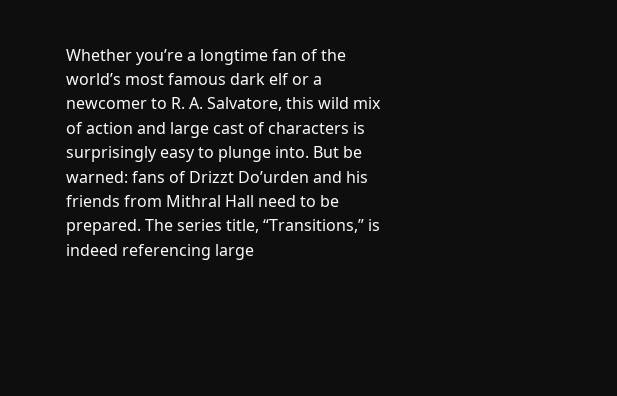Whether you’re a longtime fan of the world’s most famous dark elf or a newcomer to R. A. Salvatore, this wild mix of action and large cast of characters is surprisingly easy to plunge into. But be warned: fans of Drizzt Do’urden and his friends from Mithral Hall need to be prepared. The series title, “Transitions,” is indeed referencing large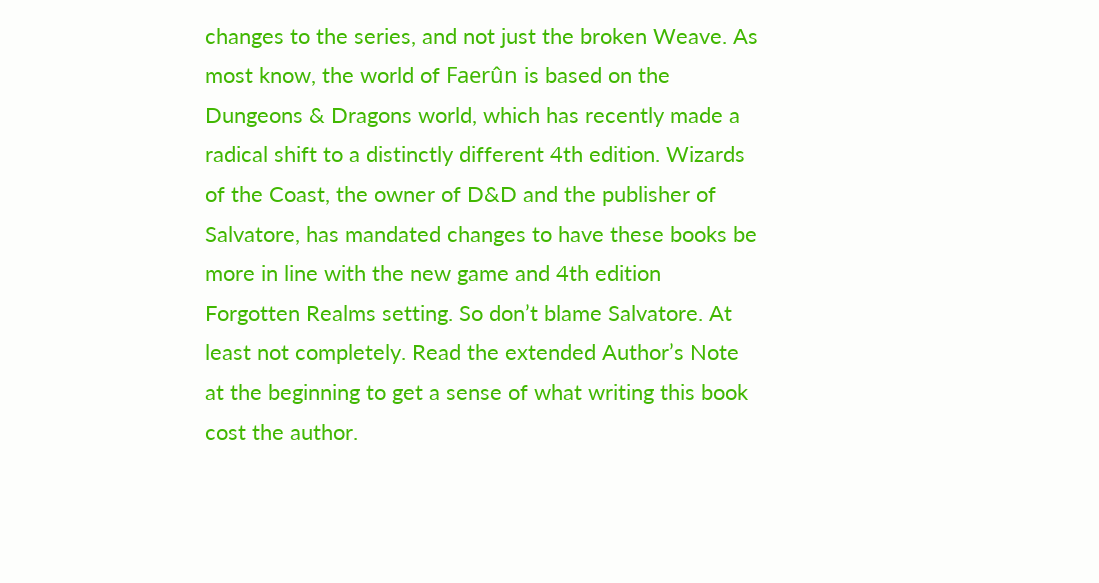changes to the series, and not just the broken Weave. As most know, the world of Faerûn is based on the Dungeons & Dragons world, which has recently made a radical shift to a distinctly different 4th edition. Wizards of the Coast, the owner of D&D and the publisher of Salvatore, has mandated changes to have these books be more in line with the new game and 4th edition Forgotten Realms setting. So don’t blame Salvatore. At least not completely. Read the extended Author’s Note at the beginning to get a sense of what writing this book cost the author.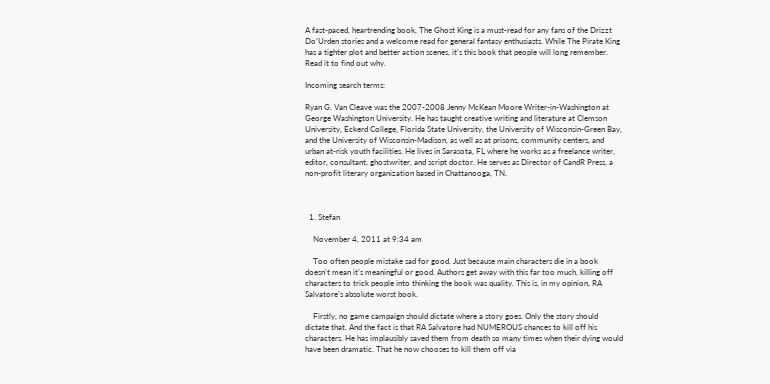A fast-paced, heartrending book, The Ghost King is a must-read for any fans of the Drizzt Do’Urden stories and a welcome read for general fantasy enthusiasts. While The Pirate King has a tighter plot and better action scenes, it’s this book that people will long remember. Read it to find out why.

Incoming search terms:

Ryan G. Van Cleave was the 2007-2008 Jenny McKean Moore Writer-in-Washington at George Washington University. He has taught creative writing and literature at Clemson University, Eckerd College, Florida State University, the University of Wisconsin-Green Bay, and the University of Wisconsin-Madison, as well as at prisons, community centers, and urban at-risk youth facilities. He lives in Sarasota, FL where he works as a freelance writer, editor, consultant, ghostwriter, and script doctor. He serves as Director of CandR Press, a non-profit literary organization based in Chattanooga, TN.



  1. Stefan

    November 4, 2011 at 9:34 am

    Too often people mistake sad for good. Just because main characters die in a book doesn’t mean it’s meaningful or good. Authors get away with this far too much, killing off characters to trick people into thinking the book was quality. This is, in my opinion, RA Salvatore’s absolute worst book.

    Firstly, no game campaign should dictate where a story goes. Only the story should dictate that. And the fact is that RA Salvatore had NUMEROUS chances to kill off his characters. He has implausibly saved them from death so many times when their dying would have been dramatic. That he now chooses to kill them off via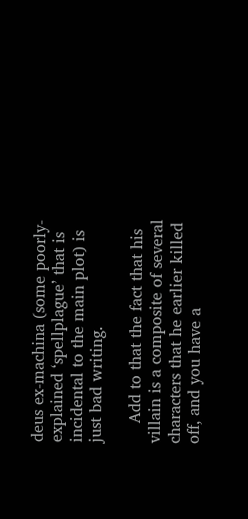deus ex-machina (some poorly-explained ‘spellplague’ that is incidental to the main plot) is just bad writing.

    Add to that the fact that his villain is a composite of several characters that he earlier killed off, and you have a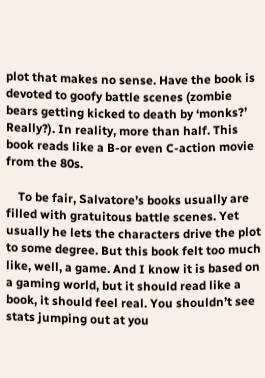plot that makes no sense. Have the book is devoted to goofy battle scenes (zombie bears getting kicked to death by ‘monks?’ Really?). In reality, more than half. This book reads like a B-or even C-action movie from the 80s.

    To be fair, Salvatore’s books usually are filled with gratuitous battle scenes. Yet usually he lets the characters drive the plot to some degree. But this book felt too much like, well, a game. And I know it is based on a gaming world, but it should read like a book, it should feel real. You shouldn’t see stats jumping out at you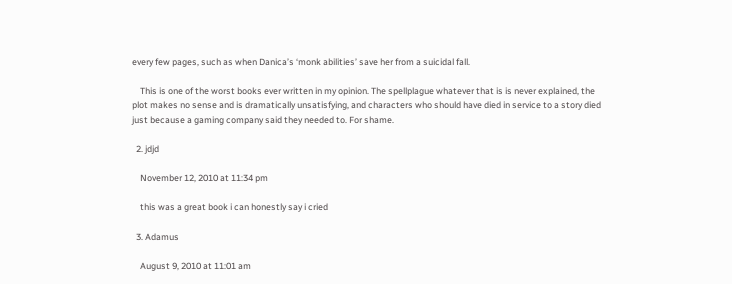every few pages, such as when Danica’s ‘monk abilities’ save her from a suicidal fall.

    This is one of the worst books ever written in my opinion. The spellplague whatever that is is never explained, the plot makes no sense and is dramatically unsatisfying, and characters who should have died in service to a story died just because a gaming company said they needed to. For shame.

  2. jdjd

    November 12, 2010 at 11:34 pm

    this was a great book i can honestly say i cried

  3. Adamus

    August 9, 2010 at 11:01 am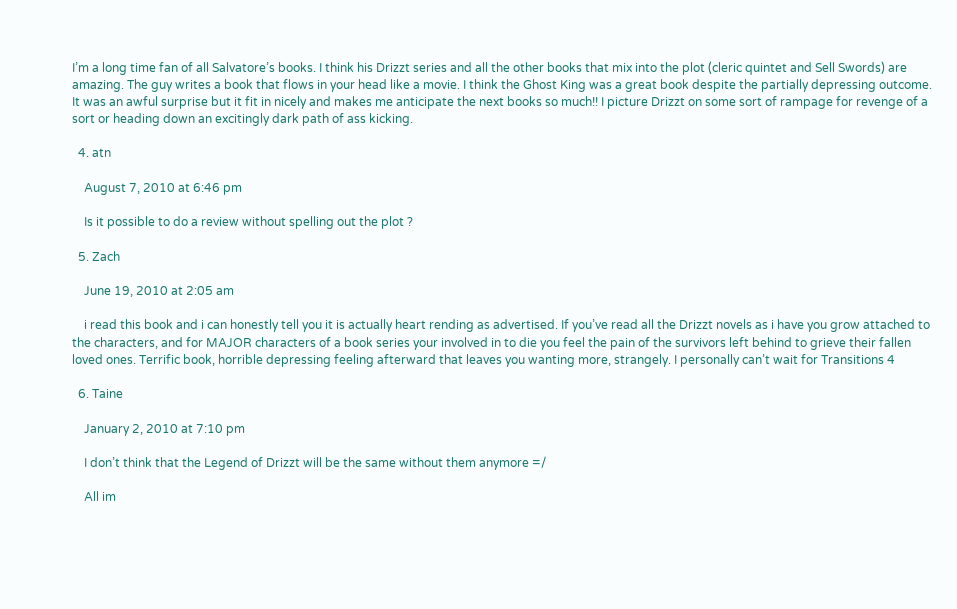I’m a long time fan of all Salvatore’s books. I think his Drizzt series and all the other books that mix into the plot (cleric quintet and Sell Swords) are amazing. The guy writes a book that flows in your head like a movie. I think the Ghost King was a great book despite the partially depressing outcome. It was an awful surprise but it fit in nicely and makes me anticipate the next books so much!! I picture Drizzt on some sort of rampage for revenge of a sort or heading down an excitingly dark path of ass kicking.

  4. atn

    August 7, 2010 at 6:46 pm

    Is it possible to do a review without spelling out the plot ?

  5. Zach

    June 19, 2010 at 2:05 am

    i read this book and i can honestly tell you it is actually heart rending as advertised. If you’ve read all the Drizzt novels as i have you grow attached to the characters, and for MAJOR characters of a book series your involved in to die you feel the pain of the survivors left behind to grieve their fallen loved ones. Terrific book, horrible depressing feeling afterward that leaves you wanting more, strangely. I personally can’t wait for Transitions 4

  6. Taine

    January 2, 2010 at 7:10 pm

    I don’t think that the Legend of Drizzt will be the same without them anymore =/

    All im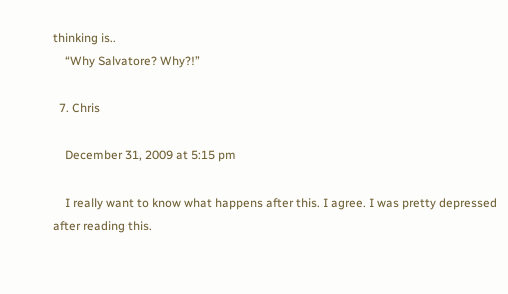thinking is..
    “Why Salvatore? Why?!”

  7. Chris

    December 31, 2009 at 5:15 pm

    I really want to know what happens after this. I agree. I was pretty depressed after reading this.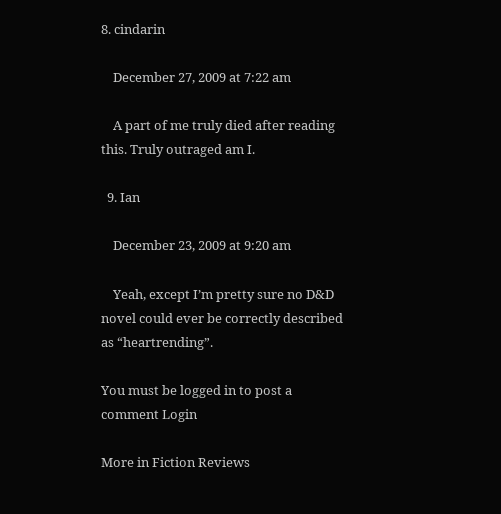8. cindarin

    December 27, 2009 at 7:22 am

    A part of me truly died after reading this. Truly outraged am I.

  9. Ian

    December 23, 2009 at 9:20 am

    Yeah, except I’m pretty sure no D&D novel could ever be correctly described as “heartrending”.

You must be logged in to post a comment Login

More in Fiction Reviews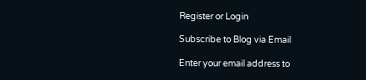Register or Login

Subscribe to Blog via Email

Enter your email address to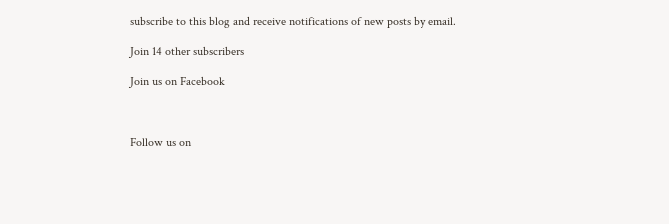subscribe to this blog and receive notifications of new posts by email.

Join 14 other subscribers

Join us on Facebook



Follow us on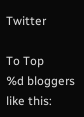Twitter

To Top
%d bloggers like this: